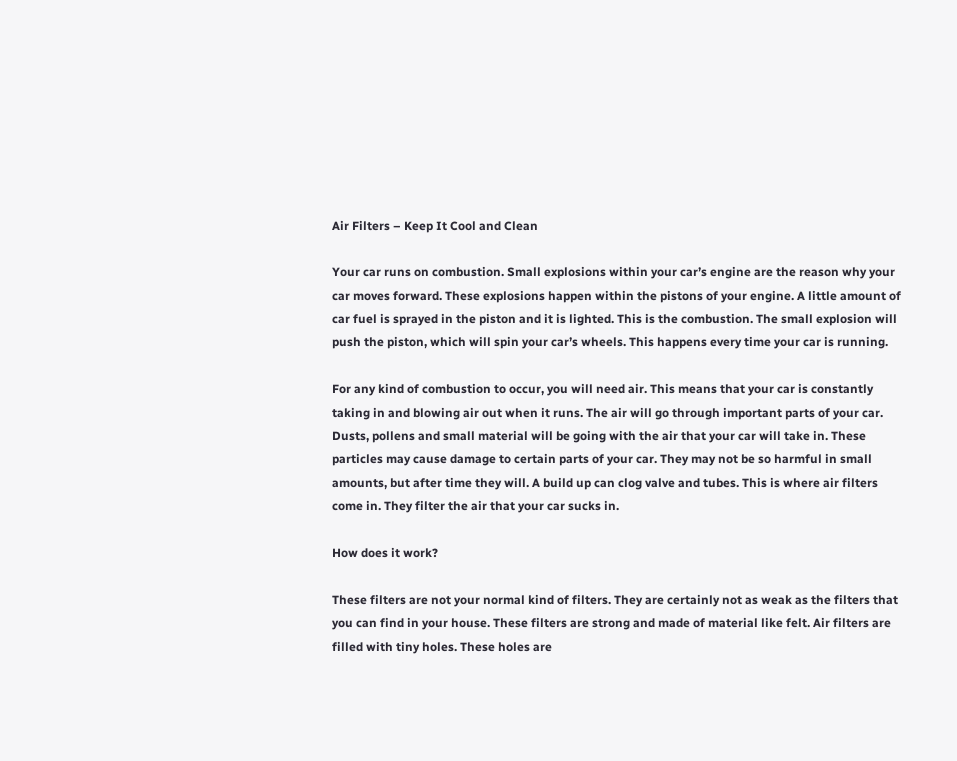Air Filters – Keep It Cool and Clean

Your car runs on combustion. Small explosions within your car’s engine are the reason why your car moves forward. These explosions happen within the pistons of your engine. A little amount of car fuel is sprayed in the piston and it is lighted. This is the combustion. The small explosion will push the piston, which will spin your car’s wheels. This happens every time your car is running.

For any kind of combustion to occur, you will need air. This means that your car is constantly taking in and blowing air out when it runs. The air will go through important parts of your car. Dusts, pollens and small material will be going with the air that your car will take in. These particles may cause damage to certain parts of your car. They may not be so harmful in small amounts, but after time they will. A build up can clog valve and tubes. This is where air filters come in. They filter the air that your car sucks in.

How does it work?

These filters are not your normal kind of filters. They are certainly not as weak as the filters that you can find in your house. These filters are strong and made of material like felt. Air filters are filled with tiny holes. These holes are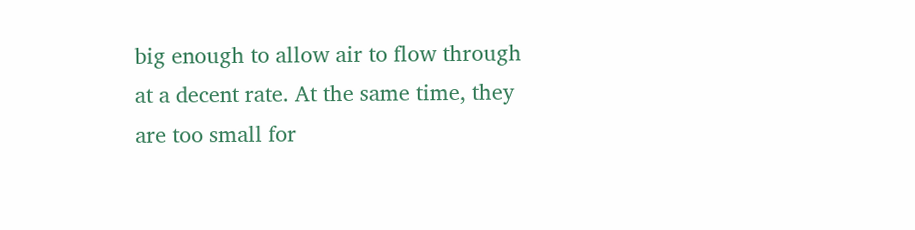big enough to allow air to flow through at a decent rate. At the same time, they are too small for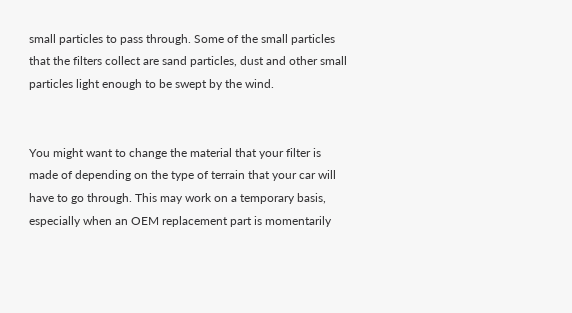small particles to pass through. Some of the small particles that the filters collect are sand particles, dust and other small particles light enough to be swept by the wind.


You might want to change the material that your filter is made of depending on the type of terrain that your car will have to go through. This may work on a temporary basis, especially when an OEM replacement part is momentarily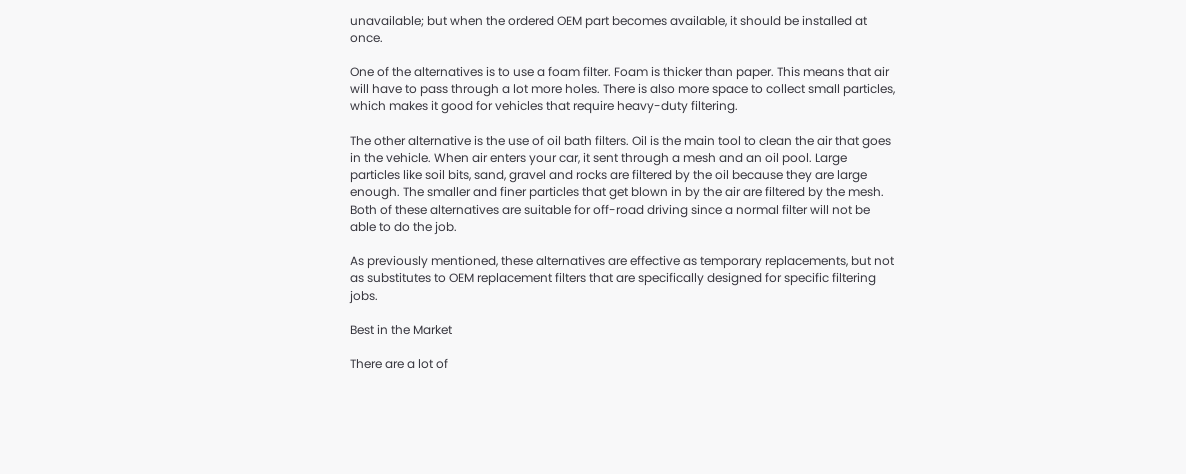unavailable; but when the ordered OEM part becomes available, it should be installed at once.

One of the alternatives is to use a foam filter. Foam is thicker than paper. This means that air will have to pass through a lot more holes. There is also more space to collect small particles, which makes it good for vehicles that require heavy-duty filtering.

The other alternative is the use of oil bath filters. Oil is the main tool to clean the air that goes in the vehicle. When air enters your car, it sent through a mesh and an oil pool. Large particles like soil bits, sand, gravel and rocks are filtered by the oil because they are large enough. The smaller and finer particles that get blown in by the air are filtered by the mesh. Both of these alternatives are suitable for off-road driving since a normal filter will not be able to do the job.

As previously mentioned, these alternatives are effective as temporary replacements, but not as substitutes to OEM replacement filters that are specifically designed for specific filtering jobs.

Best in the Market

There are a lot of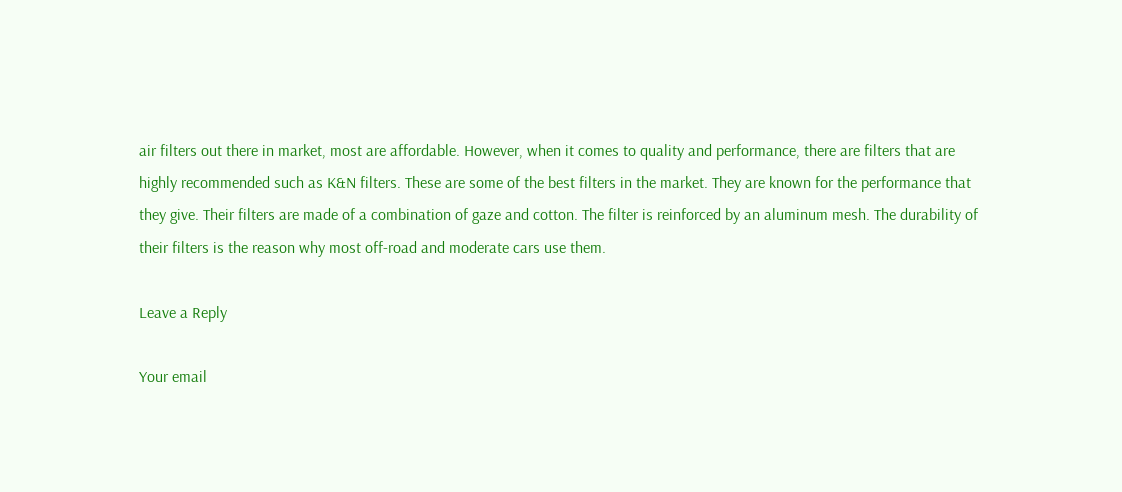air filters out there in market, most are affordable. However, when it comes to quality and performance, there are filters that are highly recommended such as K&N filters. These are some of the best filters in the market. They are known for the performance that they give. Their filters are made of a combination of gaze and cotton. The filter is reinforced by an aluminum mesh. The durability of their filters is the reason why most off-road and moderate cars use them.

Leave a Reply

Your email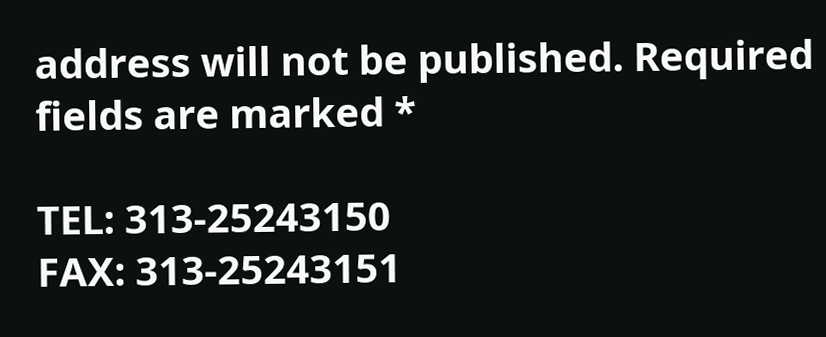address will not be published. Required fields are marked *

TEL: 313-25243150
FAX: 313-25243151